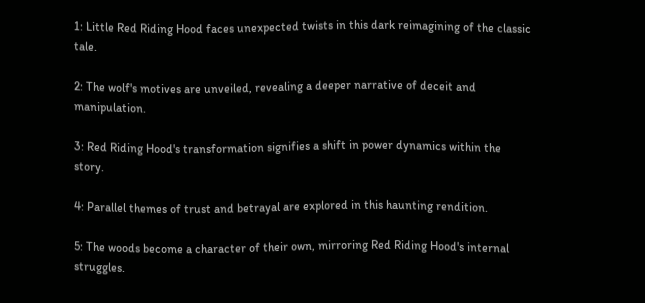1: Little Red Riding Hood faces unexpected twists in this dark reimagining of the classic tale.

2: The wolf's motives are unveiled, revealing a deeper narrative of deceit and manipulation.

3: Red Riding Hood's transformation signifies a shift in power dynamics within the story.

4: Parallel themes of trust and betrayal are explored in this haunting rendition.

5: The woods become a character of their own, mirroring Red Riding Hood's internal struggles.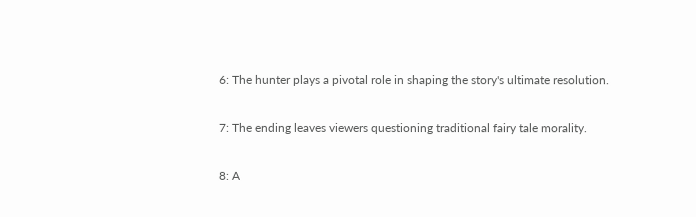6: The hunter plays a pivotal role in shaping the story's ultimate resolution.

7: The ending leaves viewers questioning traditional fairy tale morality.

8: A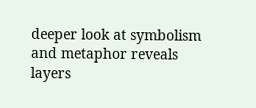deeper look at symbolism and metaphor reveals layers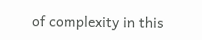of complexity in this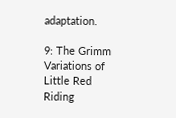adaptation.

9: The Grimm Variations of Little Red Riding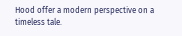Hood offer a modern perspective on a timeless tale.